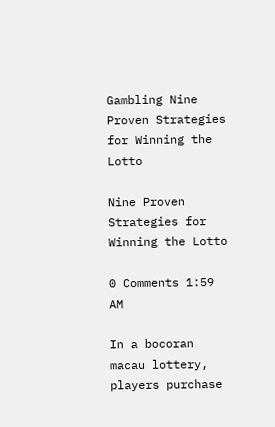Gambling Nine Proven Strategies for Winning the Lotto

Nine Proven Strategies for Winning the Lotto

0 Comments 1:59 AM

In a bocoran macau lottery, players purchase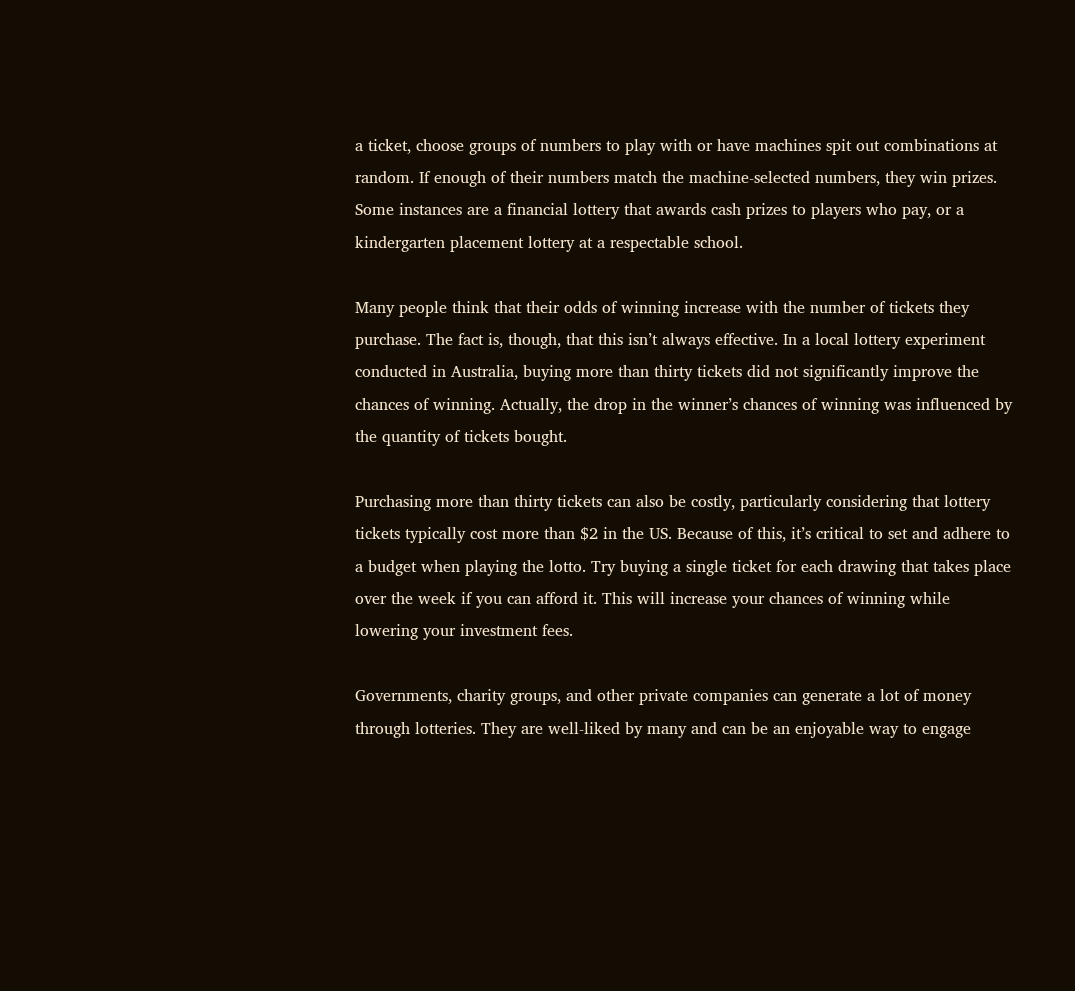a ticket, choose groups of numbers to play with or have machines spit out combinations at random. If enough of their numbers match the machine-selected numbers, they win prizes. Some instances are a financial lottery that awards cash prizes to players who pay, or a kindergarten placement lottery at a respectable school.

Many people think that their odds of winning increase with the number of tickets they purchase. The fact is, though, that this isn’t always effective. In a local lottery experiment conducted in Australia, buying more than thirty tickets did not significantly improve the chances of winning. Actually, the drop in the winner’s chances of winning was influenced by the quantity of tickets bought.

Purchasing more than thirty tickets can also be costly, particularly considering that lottery tickets typically cost more than $2 in the US. Because of this, it’s critical to set and adhere to a budget when playing the lotto. Try buying a single ticket for each drawing that takes place over the week if you can afford it. This will increase your chances of winning while lowering your investment fees.

Governments, charity groups, and other private companies can generate a lot of money through lotteries. They are well-liked by many and can be an enjoyable way to engage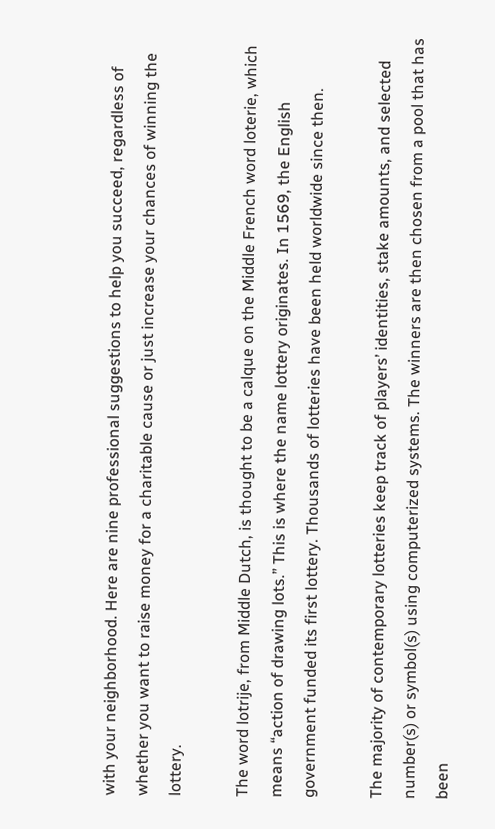with your neighborhood. Here are nine professional suggestions to help you succeed, regardless of whether you want to raise money for a charitable cause or just increase your chances of winning the lottery.

The word lotrije, from Middle Dutch, is thought to be a calque on the Middle French word loterie, which means “action of drawing lots.” This is where the name lottery originates. In 1569, the English government funded its first lottery. Thousands of lotteries have been held worldwide since then.

The majority of contemporary lotteries keep track of players’ identities, stake amounts, and selected number(s) or symbol(s) using computerized systems. The winners are then chosen from a pool that has been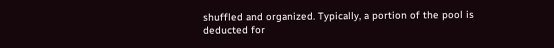shuffled and organized. Typically, a portion of the pool is deducted for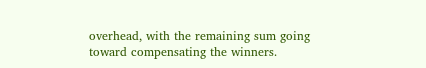overhead, with the remaining sum going toward compensating the winners.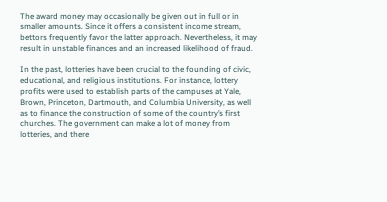The award money may occasionally be given out in full or in smaller amounts. Since it offers a consistent income stream, bettors frequently favor the latter approach. Nevertheless, it may result in unstable finances and an increased likelihood of fraud.

In the past, lotteries have been crucial to the founding of civic, educational, and religious institutions. For instance, lottery profits were used to establish parts of the campuses at Yale, Brown, Princeton, Dartmouth, and Columbia University, as well as to finance the construction of some of the country’s first churches. The government can make a lot of money from lotteries, and there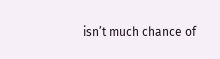isn’t much chance of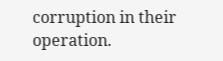corruption in their operation.